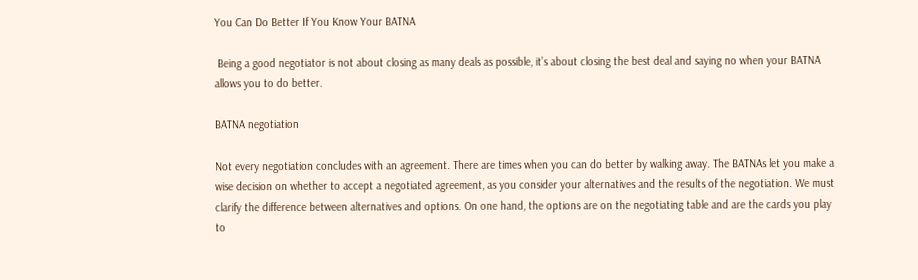You Can Do Better If You Know Your BATNA

 Being a good negotiator is not about closing as many deals as possible, it’s about closing the best deal and saying no when your BATNA allows you to do better.

BATNA negotiation

Not every negotiation concludes with an agreement. There are times when you can do better by walking away. The BATNAs let you make a wise decision on whether to accept a negotiated agreement, as you consider your alternatives and the results of the negotiation. We must clarify the difference between alternatives and options. On one hand, the options are on the negotiating table and are the cards you play to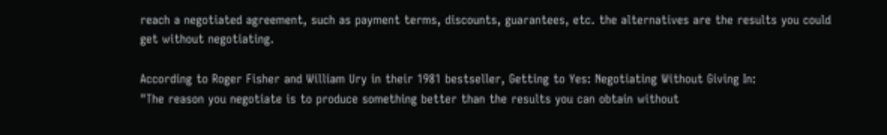reach a negotiated agreement, such as payment terms, discounts, guarantees, etc. the alternatives are the results you could get without negotiating.

According to Roger Fisher and William Ury in their 1981 bestseller, Getting to Yes: Negotiating Without Giving In:
"The reason you negotiate is to produce something better than the results you can obtain without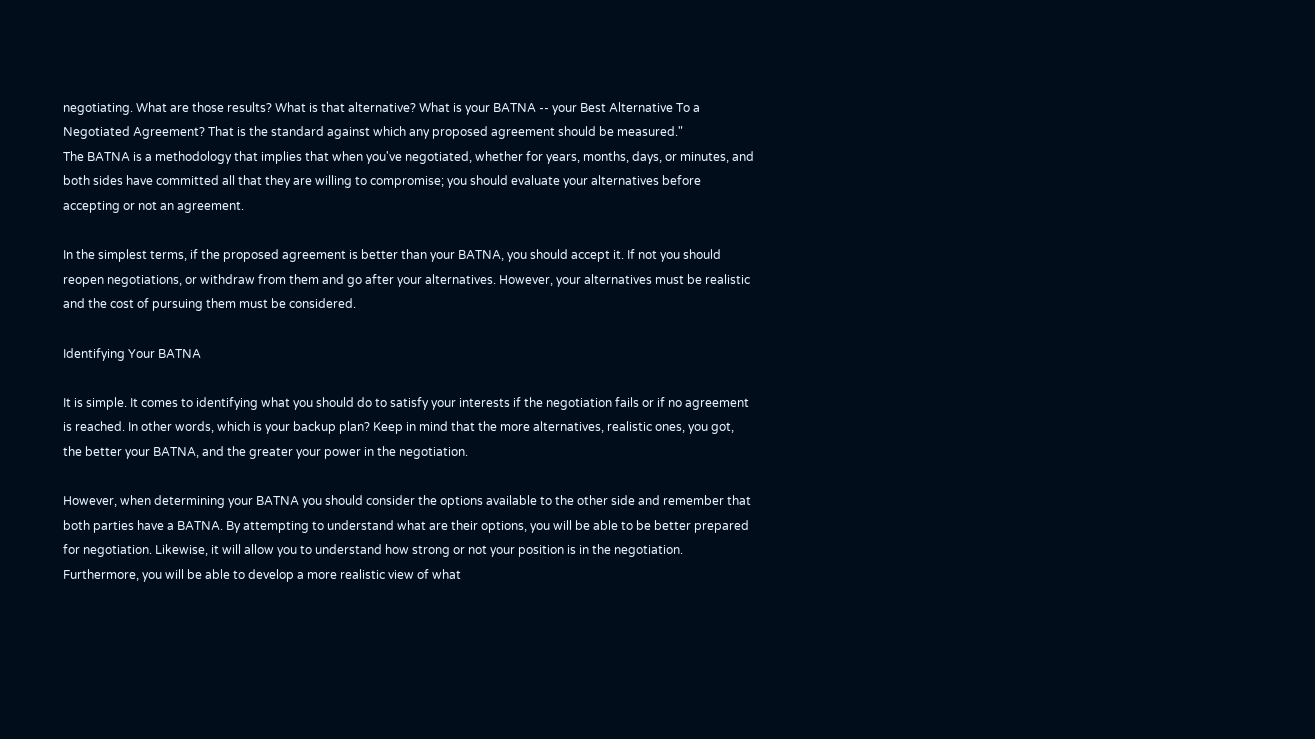negotiating. What are those results? What is that alternative? What is your BATNA -- your Best Alternative To a Negotiated Agreement? That is the standard against which any proposed agreement should be measured."
The BATNA is a methodology that implies that when you've negotiated, whether for years, months, days, or minutes, and both sides have committed all that they are willing to compromise; you should evaluate your alternatives before accepting or not an agreement.

In the simplest terms, if the proposed agreement is better than your BATNA, you should accept it. If not you should reopen negotiations, or withdraw from them and go after your alternatives. However, your alternatives must be realistic and the cost of pursuing them must be considered.

Identifying Your BATNA

It is simple. It comes to identifying what you should do to satisfy your interests if the negotiation fails or if no agreement is reached. In other words, which is your backup plan? Keep in mind that the more alternatives, realistic ones, you got, the better your BATNA, and the greater your power in the negotiation.

However, when determining your BATNA you should consider the options available to the other side and remember that both parties have a BATNA. By attempting to understand what are their options, you will be able to be better prepared for negotiation. Likewise, it will allow you to understand how strong or not your position is in the negotiation. Furthermore, you will be able to develop a more realistic view of what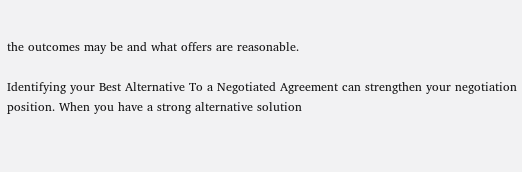the outcomes may be and what offers are reasonable.

Identifying your Best Alternative To a Negotiated Agreement can strengthen your negotiation position. When you have a strong alternative solution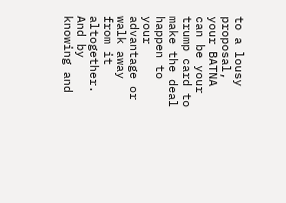to a lousy proposal, your BATNA can be your trump card to make the deal happen to your advantage or walk away from it altogether. And by knowing and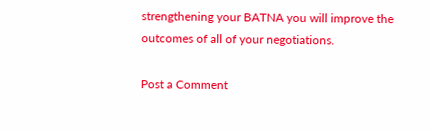strengthening your BATNA you will improve the outcomes of all of your negotiations.

Post a Comment